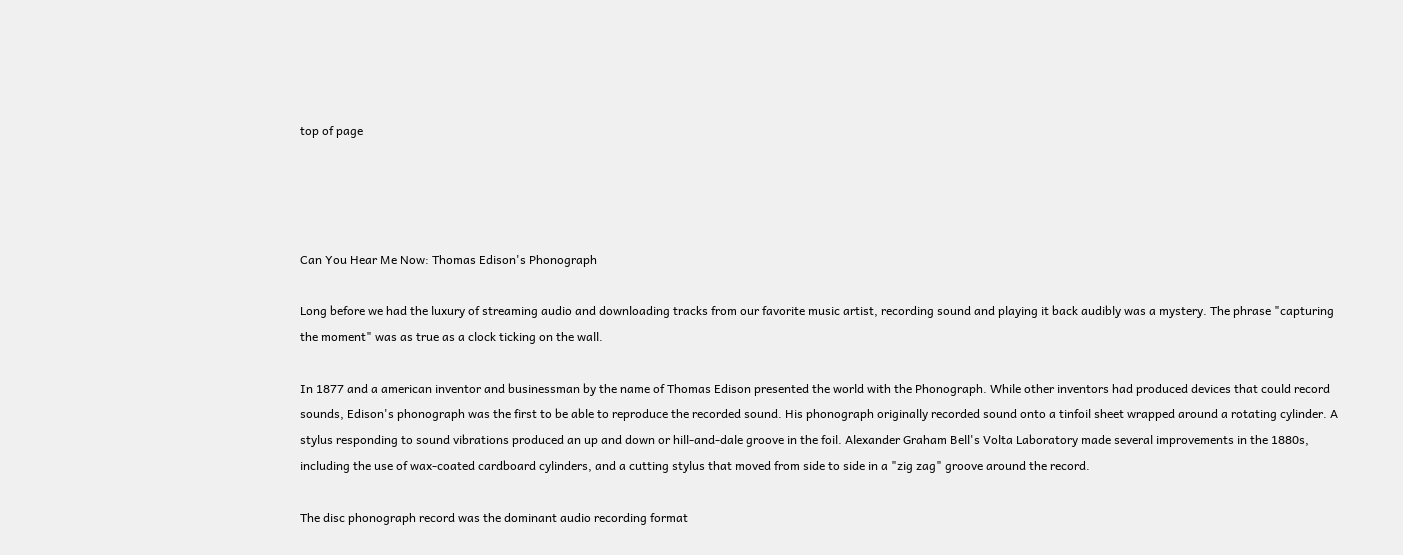top of page




Can You Hear Me Now: Thomas Edison's Phonograph

Long before we had the luxury of streaming audio and downloading tracks from our favorite music artist, recording sound and playing it back audibly was a mystery. The phrase "capturing the moment" was as true as a clock ticking on the wall.

In 1877 and a american inventor and businessman by the name of Thomas Edison presented the world with the Phonograph. While other inventors had produced devices that could record sounds, Edison's phonograph was the first to be able to reproduce the recorded sound. His phonograph originally recorded sound onto a tinfoil sheet wrapped around a rotating cylinder. A stylus responding to sound vibrations produced an up and down or hill-and-dale groove in the foil. Alexander Graham Bell's Volta Laboratory made several improvements in the 1880s, including the use of wax-coated cardboard cylinders, and a cutting stylus that moved from side to side in a "zig zag" groove around the record.

The disc phonograph record was the dominant audio recording format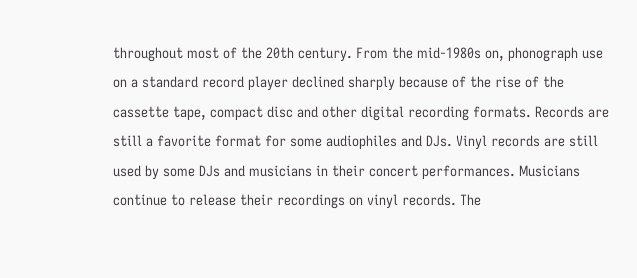throughout most of the 20th century. From the mid-1980s on, phonograph use on a standard record player declined sharply because of the rise of the cassette tape, compact disc and other digital recording formats. Records are still a favorite format for some audiophiles and DJs. Vinyl records are still used by some DJs and musicians in their concert performances. Musicians continue to release their recordings on vinyl records. The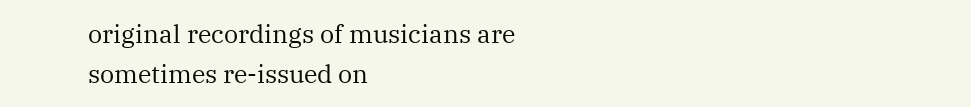original recordings of musicians are sometimes re-issued on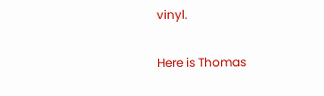vinyl.

Here is Thomas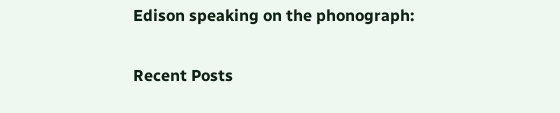Edison speaking on the phonograph:

Recent Posts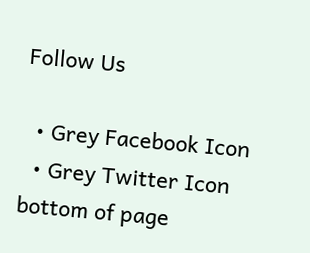Follow Us

  • Grey Facebook Icon
  • Grey Twitter Icon
bottom of page